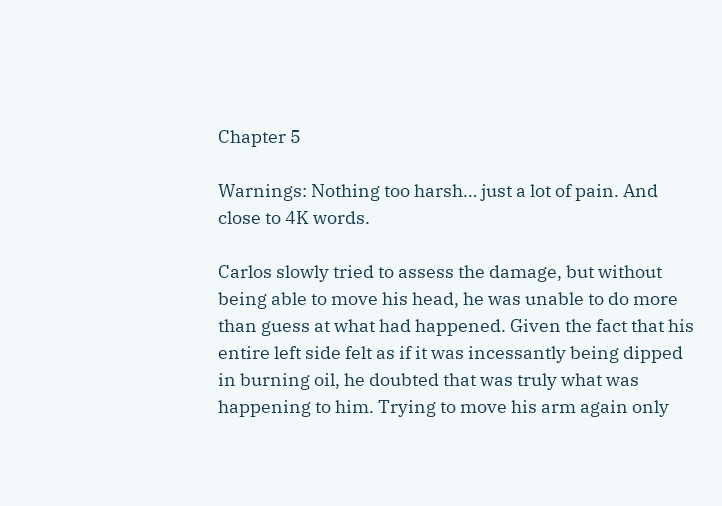Chapter 5

Warnings: Nothing too harsh… just a lot of pain. And close to 4K words.

Carlos slowly tried to assess the damage, but without being able to move his head, he was unable to do more than guess at what had happened. Given the fact that his entire left side felt as if it was incessantly being dipped in burning oil, he doubted that was truly what was happening to him. Trying to move his arm again only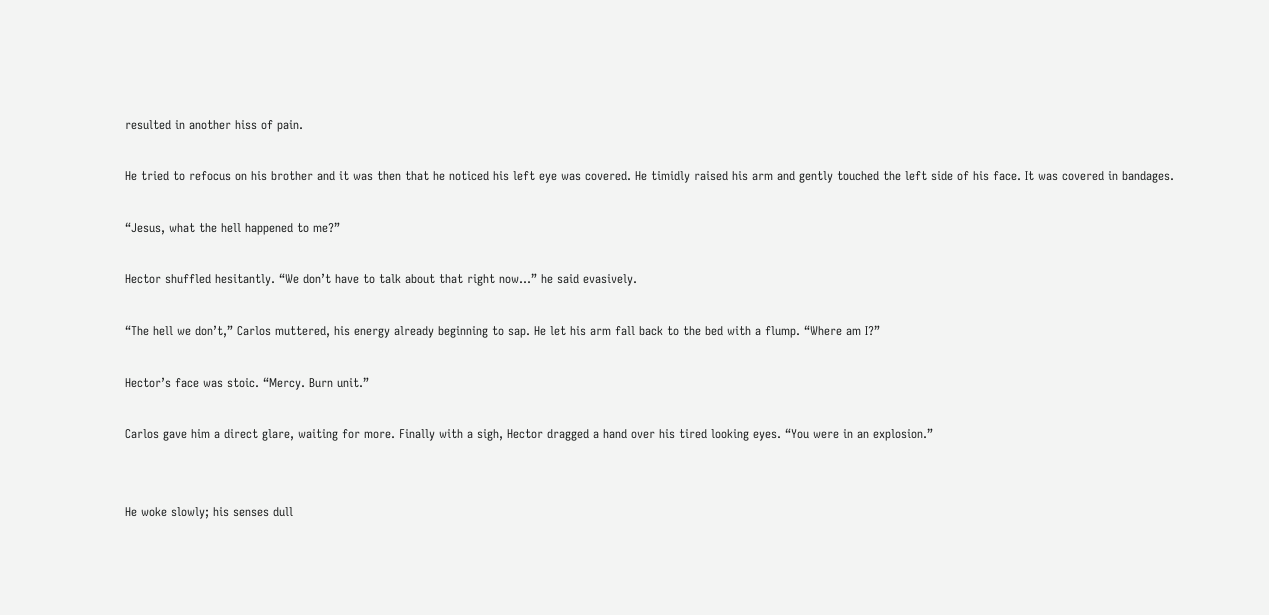resulted in another hiss of pain.

He tried to refocus on his brother and it was then that he noticed his left eye was covered. He timidly raised his arm and gently touched the left side of his face. It was covered in bandages.

“Jesus, what the hell happened to me?”

Hector shuffled hesitantly. “We don’t have to talk about that right now…” he said evasively.

“The hell we don’t,” Carlos muttered, his energy already beginning to sap. He let his arm fall back to the bed with a flump. “Where am I?”

Hector’s face was stoic. “Mercy. Burn unit.”

Carlos gave him a direct glare, waiting for more. Finally with a sigh, Hector dragged a hand over his tired looking eyes. “You were in an explosion.”


He woke slowly; his senses dull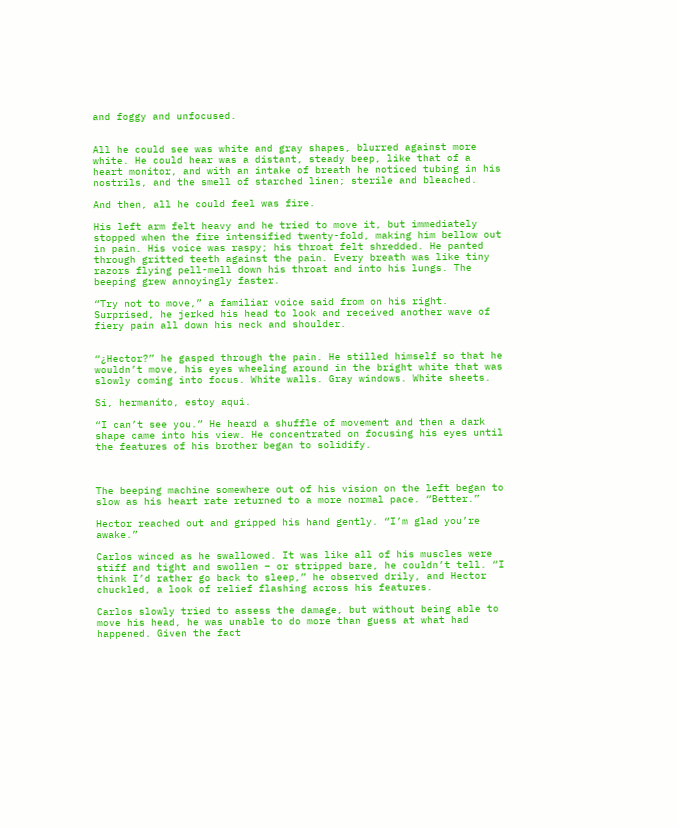and foggy and unfocused.


All he could see was white and gray shapes, blurred against more white. He could hear was a distant, steady beep, like that of a heart monitor, and with an intake of breath he noticed tubing in his nostrils, and the smell of starched linen; sterile and bleached.

And then, all he could feel was fire.

His left arm felt heavy and he tried to move it, but immediately stopped when the fire intensified twenty-fold, making him bellow out in pain. His voice was raspy; his throat felt shredded. He panted through gritted teeth against the pain. Every breath was like tiny razors flying pell-mell down his throat and into his lungs. The beeping grew annoyingly faster.

“Try not to move,” a familiar voice said from on his right. Surprised, he jerked his head to look and received another wave of fiery pain all down his neck and shoulder.


“¿Hector?” he gasped through the pain. He stilled himself so that he wouldn’t move, his eyes wheeling around in the bright white that was slowly coming into focus. White walls. Gray windows. White sheets.

Si, hermanito, estoy aqui.

“I can’t see you.” He heard a shuffle of movement and then a dark shape came into his view. He concentrated on focusing his eyes until the features of his brother began to solidify.



The beeping machine somewhere out of his vision on the left began to slow as his heart rate returned to a more normal pace. “Better.”

Hector reached out and gripped his hand gently. “I’m glad you’re awake.”

Carlos winced as he swallowed. It was like all of his muscles were stiff and tight and swollen – or stripped bare, he couldn’t tell. “I think I’d rather go back to sleep,” he observed drily, and Hector chuckled, a look of relief flashing across his features.

Carlos slowly tried to assess the damage, but without being able to move his head, he was unable to do more than guess at what had happened. Given the fact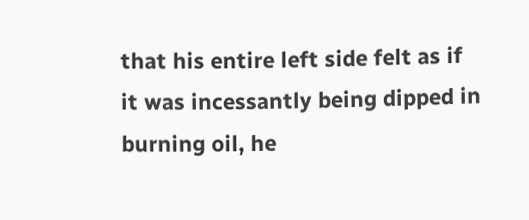that his entire left side felt as if it was incessantly being dipped in burning oil, he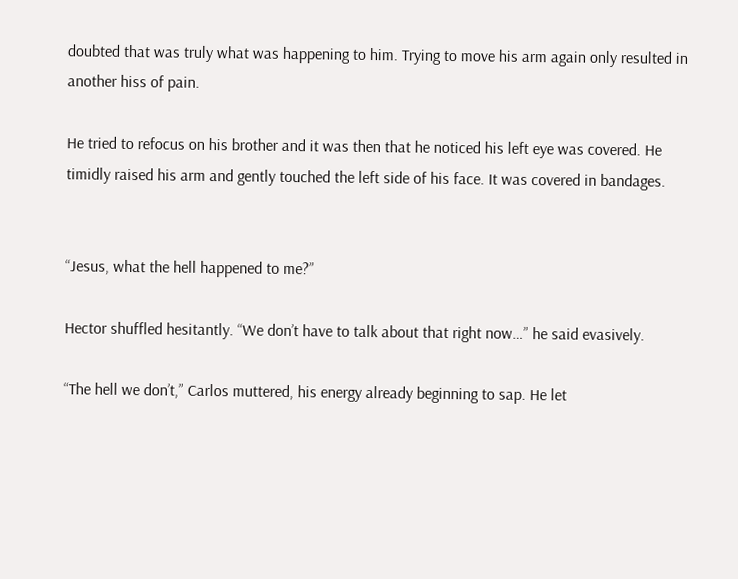doubted that was truly what was happening to him. Trying to move his arm again only resulted in another hiss of pain.

He tried to refocus on his brother and it was then that he noticed his left eye was covered. He timidly raised his arm and gently touched the left side of his face. It was covered in bandages.


“Jesus, what the hell happened to me?”

Hector shuffled hesitantly. “We don’t have to talk about that right now…” he said evasively.

“The hell we don’t,” Carlos muttered, his energy already beginning to sap. He let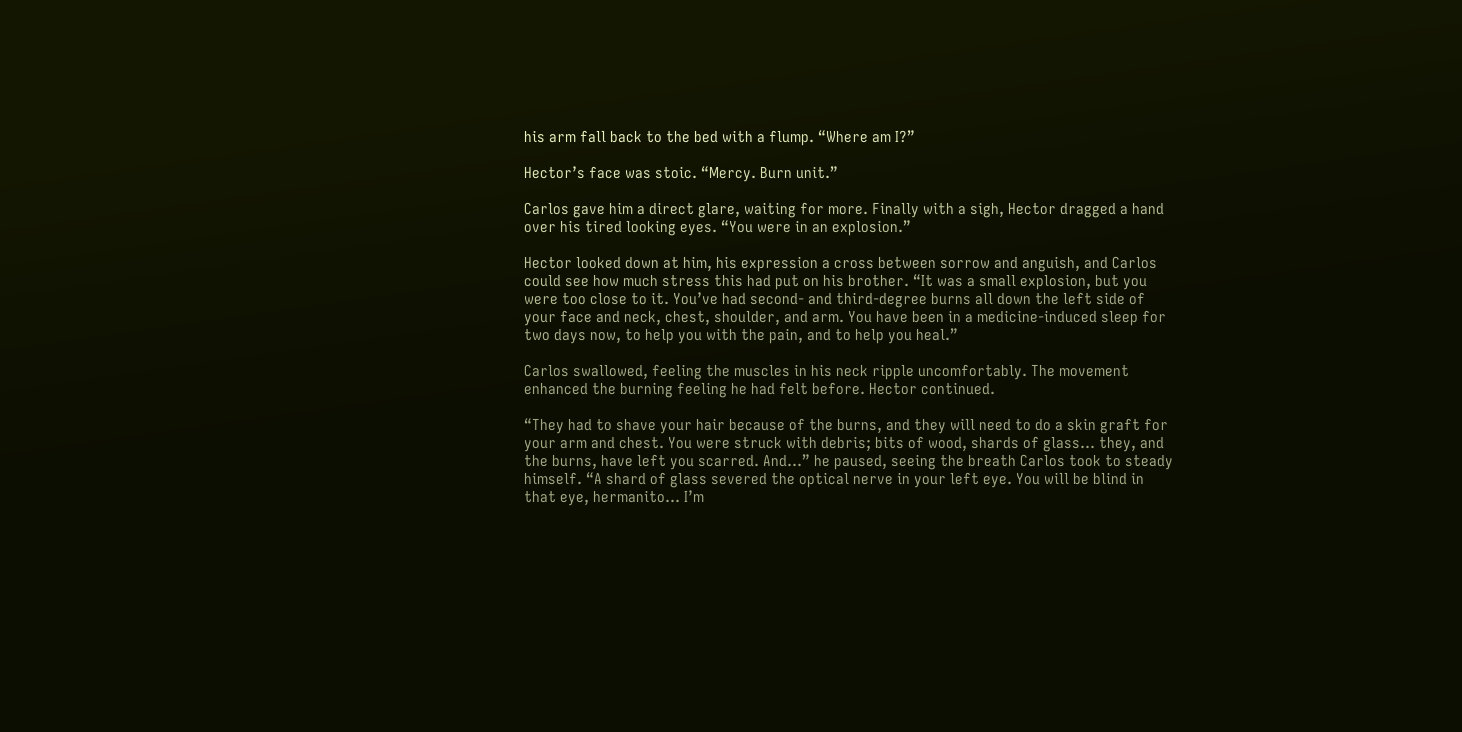his arm fall back to the bed with a flump. “Where am I?”

Hector’s face was stoic. “Mercy. Burn unit.”

Carlos gave him a direct glare, waiting for more. Finally with a sigh, Hector dragged a hand over his tired looking eyes. “You were in an explosion.”

Hector looked down at him, his expression a cross between sorrow and anguish, and Carlos could see how much stress this had put on his brother. “It was a small explosion, but you were too close to it. You’ve had second- and third-degree burns all down the left side of your face and neck, chest, shoulder, and arm. You have been in a medicine-induced sleep for two days now, to help you with the pain, and to help you heal.”

Carlos swallowed, feeling the muscles in his neck ripple uncomfortably. The movement enhanced the burning feeling he had felt before. Hector continued.

“They had to shave your hair because of the burns, and they will need to do a skin graft for your arm and chest. You were struck with debris; bits of wood, shards of glass… they, and the burns, have left you scarred. And…” he paused, seeing the breath Carlos took to steady himself. “A shard of glass severed the optical nerve in your left eye. You will be blind in that eye, hermanito… I’m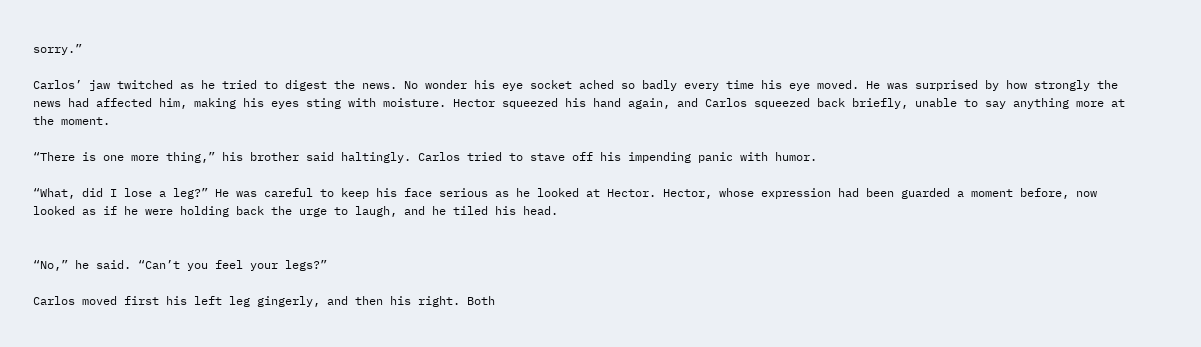sorry.”

Carlos’ jaw twitched as he tried to digest the news. No wonder his eye socket ached so badly every time his eye moved. He was surprised by how strongly the news had affected him, making his eyes sting with moisture. Hector squeezed his hand again, and Carlos squeezed back briefly, unable to say anything more at the moment.

“There is one more thing,” his brother said haltingly. Carlos tried to stave off his impending panic with humor.

“What, did I lose a leg?” He was careful to keep his face serious as he looked at Hector. Hector, whose expression had been guarded a moment before, now looked as if he were holding back the urge to laugh, and he tiled his head.


“No,” he said. “Can’t you feel your legs?”

Carlos moved first his left leg gingerly, and then his right. Both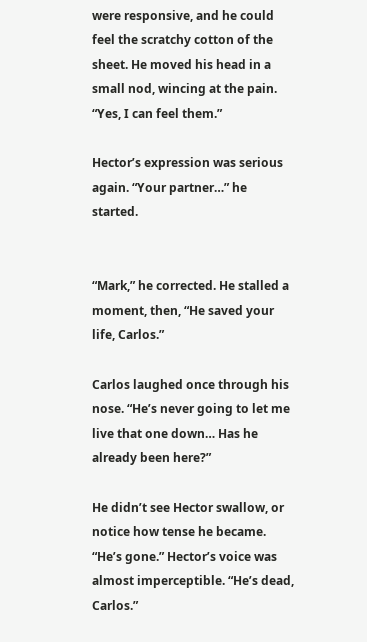were responsive, and he could feel the scratchy cotton of the sheet. He moved his head in a small nod, wincing at the pain. “Yes, I can feel them.”

Hector’s expression was serious again. “Your partner…” he started.


“Mark,” he corrected. He stalled a moment, then, “He saved your life, Carlos.”

Carlos laughed once through his nose. “He’s never going to let me live that one down… Has he already been here?”

He didn’t see Hector swallow, or notice how tense he became. “He’s gone.” Hector’s voice was almost imperceptible. “He’s dead, Carlos.”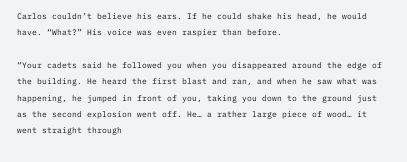Carlos couldn’t believe his ears. If he could shake his head, he would have. “What?” His voice was even raspier than before.

“Your cadets said he followed you when you disappeared around the edge of the building. He heard the first blast and ran, and when he saw what was happening, he jumped in front of you, taking you down to the ground just as the second explosion went off. He… a rather large piece of wood… it went straight through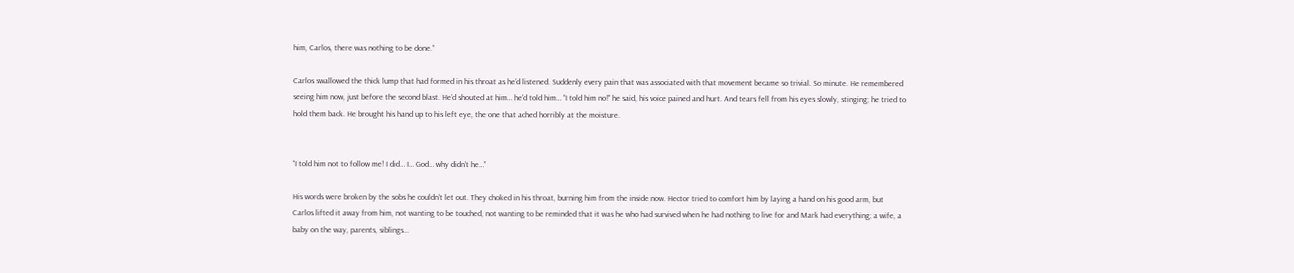him, Carlos, there was nothing to be done.”

Carlos swallowed the thick lump that had formed in his throat as he’d listened. Suddenly every pain that was associated with that movement became so trivial. So minute. He remembered seeing him now, just before the second blast. He’d shouted at him… he’d told him… “I told him no!” he said, his voice pained and hurt. And tears fell from his eyes slowly, stinging; he tried to hold them back. He brought his hand up to his left eye, the one that ached horribly at the moisture.


“I told him not to follow me! I did… I… God… why didn’t he…”

His words were broken by the sobs he couldn’t let out. They choked in his throat, burning him from the inside now. Hector tried to comfort him by laying a hand on his good arm, but Carlos lifted it away from him, not wanting to be touched, not wanting to be reminded that it was he who had survived when he had nothing to live for and Mark had everything; a wife, a baby on the way, parents, siblings…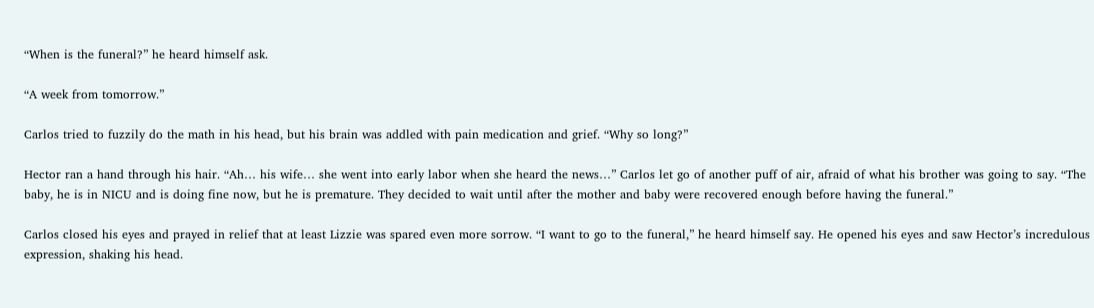“When is the funeral?” he heard himself ask.

“A week from tomorrow.”

Carlos tried to fuzzily do the math in his head, but his brain was addled with pain medication and grief. “Why so long?”

Hector ran a hand through his hair. “Ah… his wife… she went into early labor when she heard the news…” Carlos let go of another puff of air, afraid of what his brother was going to say. “The baby, he is in NICU and is doing fine now, but he is premature. They decided to wait until after the mother and baby were recovered enough before having the funeral.”

Carlos closed his eyes and prayed in relief that at least Lizzie was spared even more sorrow. “I want to go to the funeral,” he heard himself say. He opened his eyes and saw Hector’s incredulous expression, shaking his head.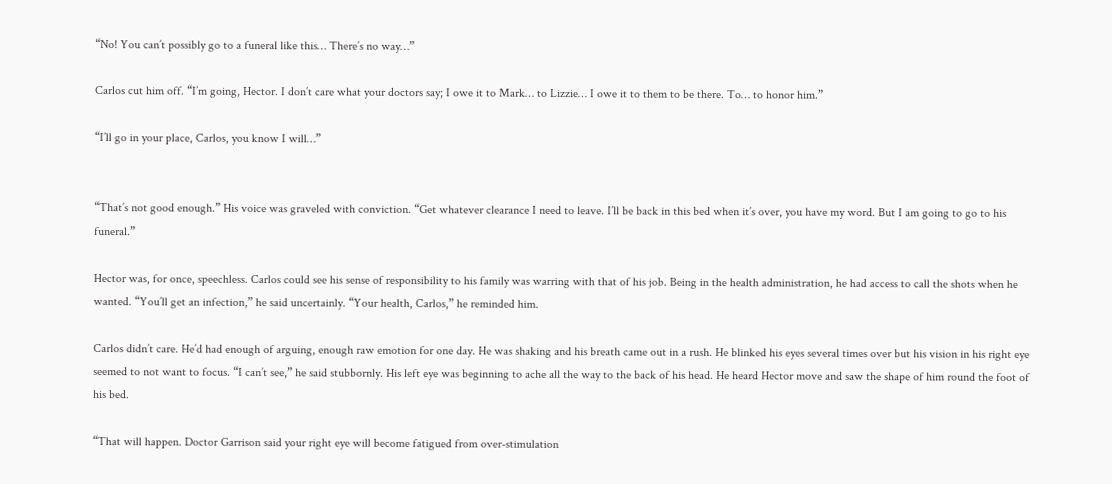“No! You can’t possibly go to a funeral like this… There’s no way…”

Carlos cut him off. “I’m going, Hector. I don’t care what your doctors say; I owe it to Mark… to Lizzie… I owe it to them to be there. To… to honor him.”

“I’ll go in your place, Carlos, you know I will…”


“That’s not good enough.” His voice was graveled with conviction. “Get whatever clearance I need to leave. I’ll be back in this bed when it’s over, you have my word. But I am going to go to his funeral.”

Hector was, for once, speechless. Carlos could see his sense of responsibility to his family was warring with that of his job. Being in the health administration, he had access to call the shots when he wanted. “You’ll get an infection,” he said uncertainly. “Your health, Carlos,” he reminded him.

Carlos didn’t care. He’d had enough of arguing, enough raw emotion for one day. He was shaking and his breath came out in a rush. He blinked his eyes several times over but his vision in his right eye seemed to not want to focus. “I can’t see,” he said stubbornly. His left eye was beginning to ache all the way to the back of his head. He heard Hector move and saw the shape of him round the foot of his bed.

“That will happen. Doctor Garrison said your right eye will become fatigued from over-stimulation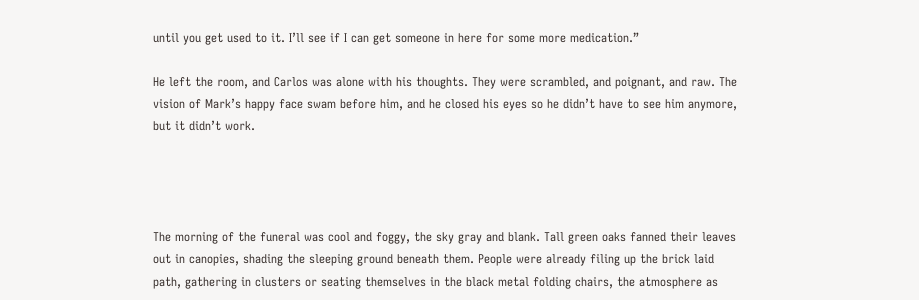until you get used to it. I’ll see if I can get someone in here for some more medication.”

He left the room, and Carlos was alone with his thoughts. They were scrambled, and poignant, and raw. The vision of Mark’s happy face swam before him, and he closed his eyes so he didn’t have to see him anymore, but it didn’t work.




The morning of the funeral was cool and foggy, the sky gray and blank. Tall green oaks fanned their leaves out in canopies, shading the sleeping ground beneath them. People were already filing up the brick laid path, gathering in clusters or seating themselves in the black metal folding chairs, the atmosphere as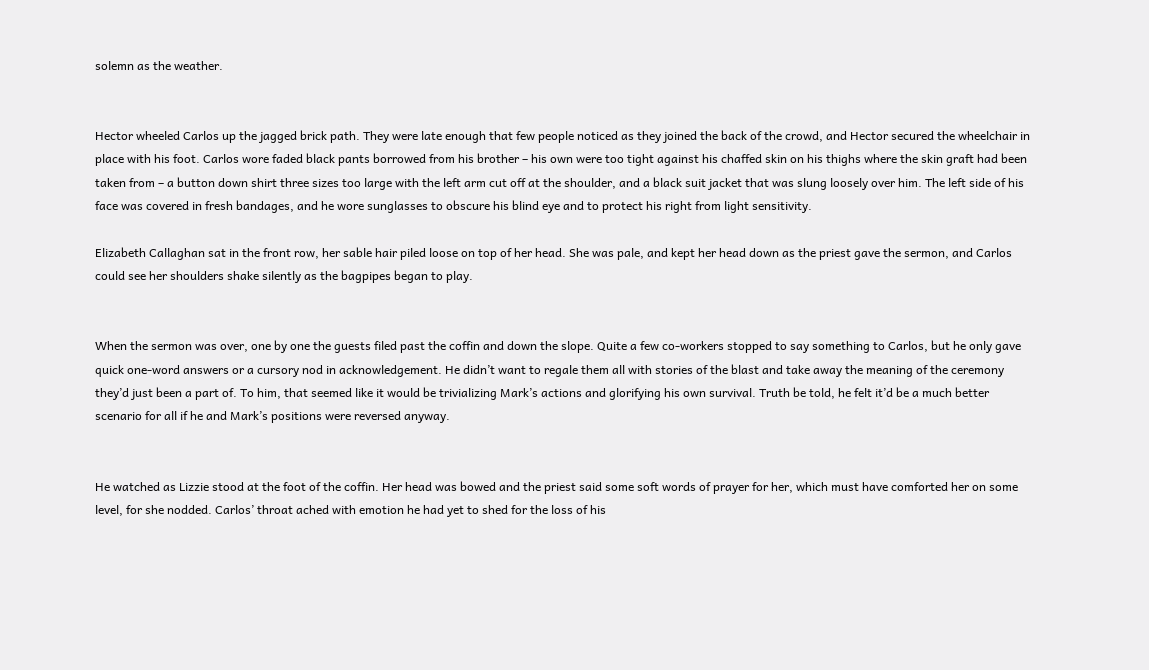solemn as the weather.


Hector wheeled Carlos up the jagged brick path. They were late enough that few people noticed as they joined the back of the crowd, and Hector secured the wheelchair in place with his foot. Carlos wore faded black pants borrowed from his brother – his own were too tight against his chaffed skin on his thighs where the skin graft had been taken from – a button down shirt three sizes too large with the left arm cut off at the shoulder, and a black suit jacket that was slung loosely over him. The left side of his face was covered in fresh bandages, and he wore sunglasses to obscure his blind eye and to protect his right from light sensitivity.

Elizabeth Callaghan sat in the front row, her sable hair piled loose on top of her head. She was pale, and kept her head down as the priest gave the sermon, and Carlos could see her shoulders shake silently as the bagpipes began to play.


When the sermon was over, one by one the guests filed past the coffin and down the slope. Quite a few co-workers stopped to say something to Carlos, but he only gave quick one-word answers or a cursory nod in acknowledgement. He didn’t want to regale them all with stories of the blast and take away the meaning of the ceremony they’d just been a part of. To him, that seemed like it would be trivializing Mark’s actions and glorifying his own survival. Truth be told, he felt it’d be a much better scenario for all if he and Mark’s positions were reversed anyway.


He watched as Lizzie stood at the foot of the coffin. Her head was bowed and the priest said some soft words of prayer for her, which must have comforted her on some level, for she nodded. Carlos’ throat ached with emotion he had yet to shed for the loss of his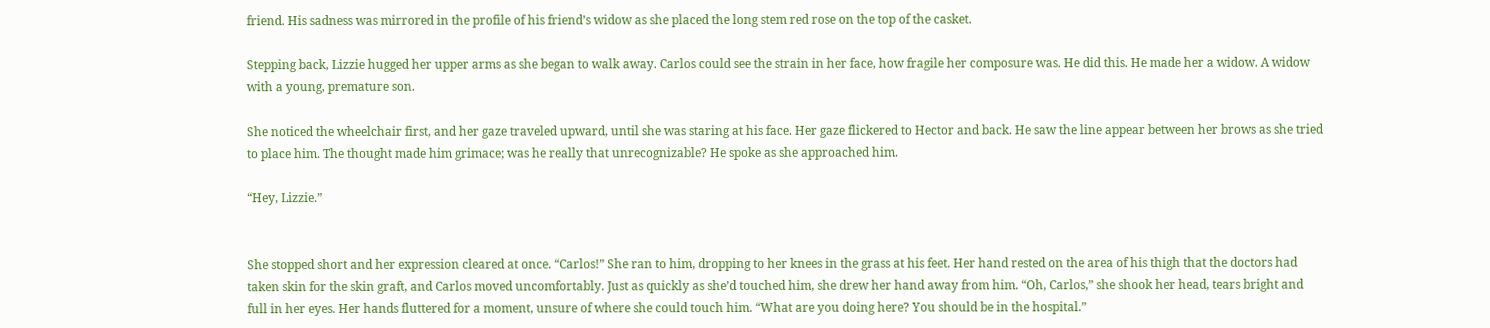friend. His sadness was mirrored in the profile of his friend’s widow as she placed the long stem red rose on the top of the casket.

Stepping back, Lizzie hugged her upper arms as she began to walk away. Carlos could see the strain in her face, how fragile her composure was. He did this. He made her a widow. A widow with a young, premature son.

She noticed the wheelchair first, and her gaze traveled upward, until she was staring at his face. Her gaze flickered to Hector and back. He saw the line appear between her brows as she tried to place him. The thought made him grimace; was he really that unrecognizable? He spoke as she approached him.

“Hey, Lizzie.”


She stopped short and her expression cleared at once. “Carlos!” She ran to him, dropping to her knees in the grass at his feet. Her hand rested on the area of his thigh that the doctors had taken skin for the skin graft, and Carlos moved uncomfortably. Just as quickly as she’d touched him, she drew her hand away from him. “Oh, Carlos,” she shook her head, tears bright and full in her eyes. Her hands fluttered for a moment, unsure of where she could touch him. “What are you doing here? You should be in the hospital.”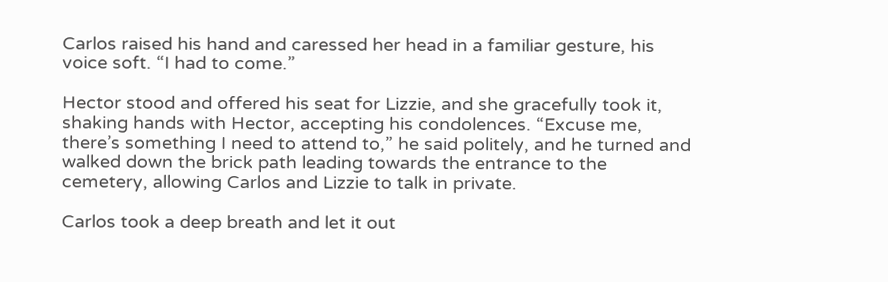Carlos raised his hand and caressed her head in a familiar gesture, his voice soft. “I had to come.”

Hector stood and offered his seat for Lizzie, and she gracefully took it, shaking hands with Hector, accepting his condolences. “Excuse me, there’s something I need to attend to,” he said politely, and he turned and walked down the brick path leading towards the entrance to the cemetery, allowing Carlos and Lizzie to talk in private.

Carlos took a deep breath and let it out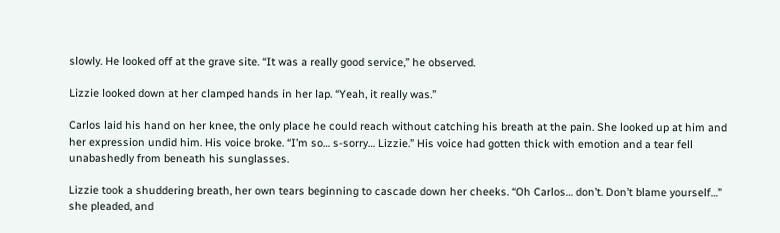slowly. He looked off at the grave site. “It was a really good service,” he observed.

Lizzie looked down at her clamped hands in her lap. “Yeah, it really was.”

Carlos laid his hand on her knee, the only place he could reach without catching his breath at the pain. She looked up at him and her expression undid him. His voice broke. “I’m so… s-sorry… Lizzie.” His voice had gotten thick with emotion and a tear fell unabashedly from beneath his sunglasses.

Lizzie took a shuddering breath, her own tears beginning to cascade down her cheeks. “Oh Carlos… don’t. Don’t blame yourself…” she pleaded, and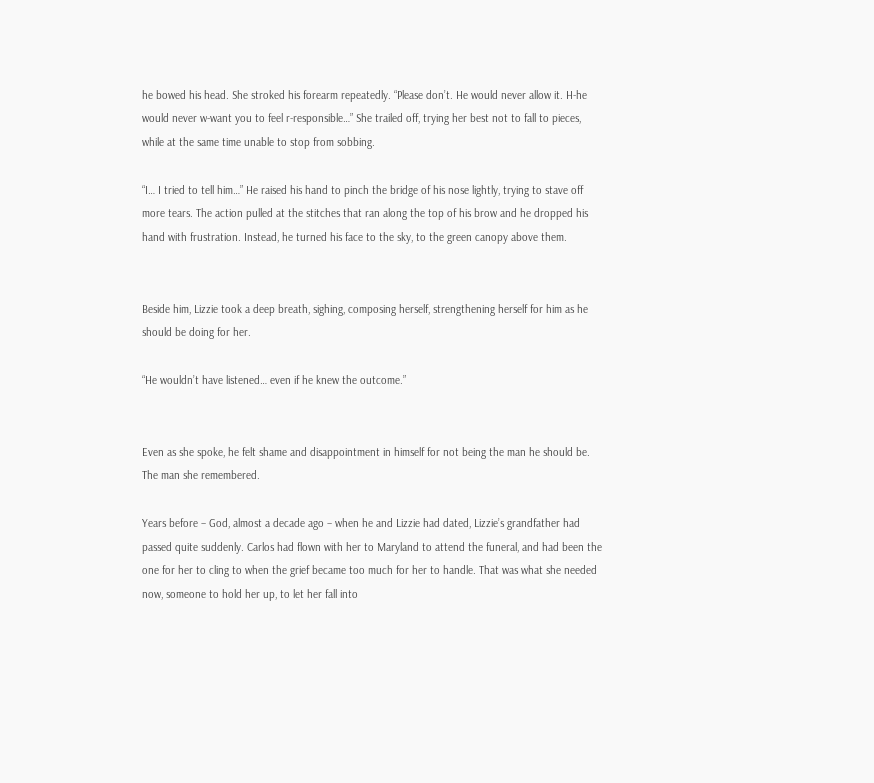he bowed his head. She stroked his forearm repeatedly. “Please don’t. He would never allow it. H-he would never w-want you to feel r-responsible…” She trailed off, trying her best not to fall to pieces, while at the same time unable to stop from sobbing.

“I… I tried to tell him…” He raised his hand to pinch the bridge of his nose lightly, trying to stave off more tears. The action pulled at the stitches that ran along the top of his brow and he dropped his hand with frustration. Instead, he turned his face to the sky, to the green canopy above them.


Beside him, Lizzie took a deep breath, sighing, composing herself, strengthening herself for him as he should be doing for her.

“He wouldn’t have listened… even if he knew the outcome.”


Even as she spoke, he felt shame and disappointment in himself for not being the man he should be. The man she remembered.

Years before – God, almost a decade ago – when he and Lizzie had dated, Lizzie’s grandfather had passed quite suddenly. Carlos had flown with her to Maryland to attend the funeral, and had been the one for her to cling to when the grief became too much for her to handle. That was what she needed now, someone to hold her up, to let her fall into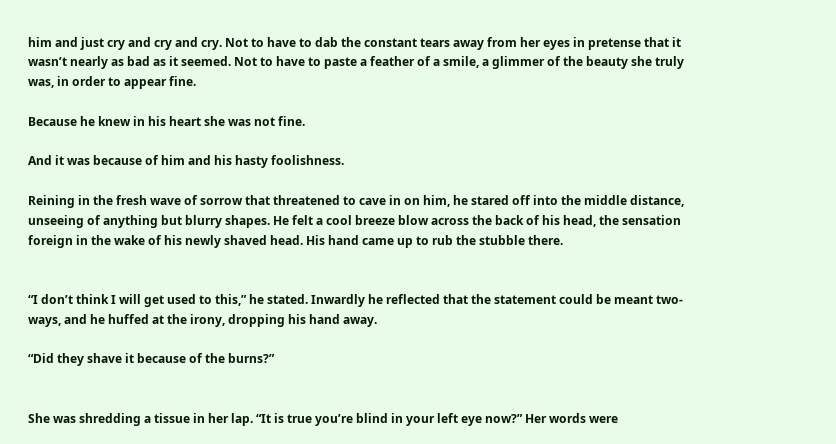him and just cry and cry and cry. Not to have to dab the constant tears away from her eyes in pretense that it wasn’t nearly as bad as it seemed. Not to have to paste a feather of a smile, a glimmer of the beauty she truly was, in order to appear fine.

Because he knew in his heart she was not fine.

And it was because of him and his hasty foolishness.

Reining in the fresh wave of sorrow that threatened to cave in on him, he stared off into the middle distance, unseeing of anything but blurry shapes. He felt a cool breeze blow across the back of his head, the sensation foreign in the wake of his newly shaved head. His hand came up to rub the stubble there.


“I don’t think I will get used to this,” he stated. Inwardly he reflected that the statement could be meant two-ways, and he huffed at the irony, dropping his hand away.

“Did they shave it because of the burns?”


She was shredding a tissue in her lap. “It is true you’re blind in your left eye now?” Her words were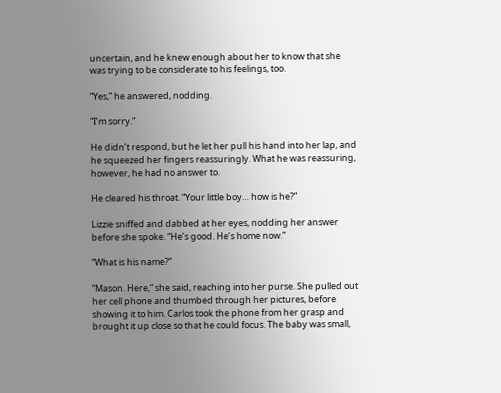uncertain, and he knew enough about her to know that she was trying to be considerate to his feelings, too.

“Yes,” he answered, nodding.

“I’m sorry.”

He didn’t respond, but he let her pull his hand into her lap, and he squeezed her fingers reassuringly. What he was reassuring, however, he had no answer to.

He cleared his throat. “Your little boy… how is he?”

Lizzie sniffed and dabbed at her eyes, nodding her answer before she spoke. “He’s good. He’s home now.”

“What is his name?”

“Mason. Here,” she said, reaching into her purse. She pulled out her cell phone and thumbed through her pictures, before showing it to him. Carlos took the phone from her grasp and brought it up close so that he could focus. The baby was small,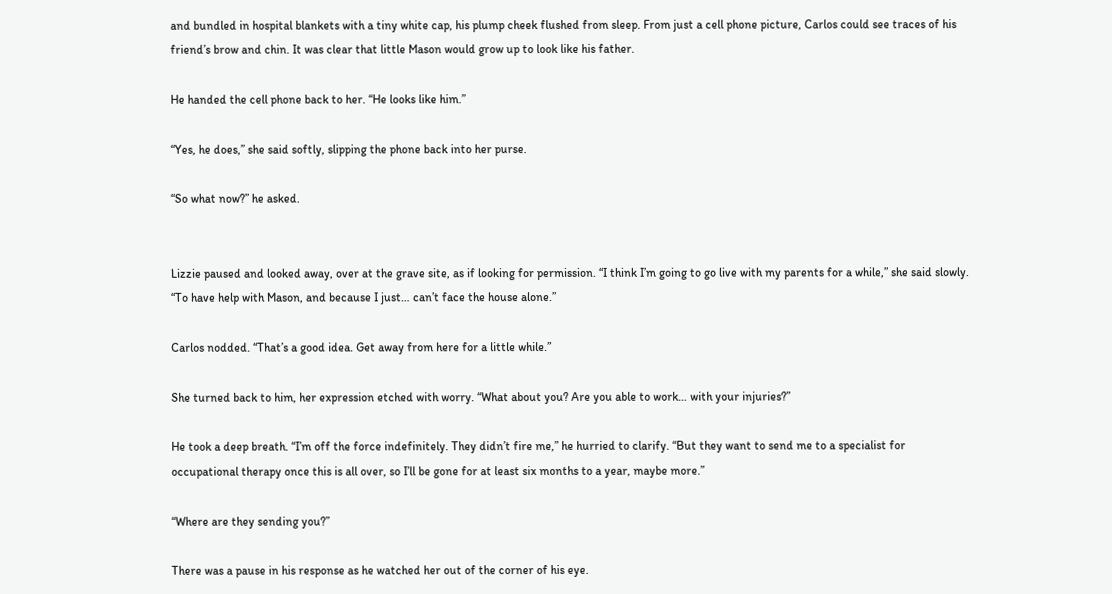and bundled in hospital blankets with a tiny white cap, his plump cheek flushed from sleep. From just a cell phone picture, Carlos could see traces of his friend’s brow and chin. It was clear that little Mason would grow up to look like his father.

He handed the cell phone back to her. “He looks like him.”

“Yes, he does,” she said softly, slipping the phone back into her purse.

“So what now?” he asked.


Lizzie paused and looked away, over at the grave site, as if looking for permission. “I think I’m going to go live with my parents for a while,” she said slowly. “To have help with Mason, and because I just… can’t face the house alone.”

Carlos nodded. “That’s a good idea. Get away from here for a little while.”

She turned back to him, her expression etched with worry. “What about you? Are you able to work… with your injuries?”

He took a deep breath. “I’m off the force indefinitely. They didn’t fire me,” he hurried to clarify. “But they want to send me to a specialist for occupational therapy once this is all over, so I’ll be gone for at least six months to a year, maybe more.”

“Where are they sending you?”

There was a pause in his response as he watched her out of the corner of his eye.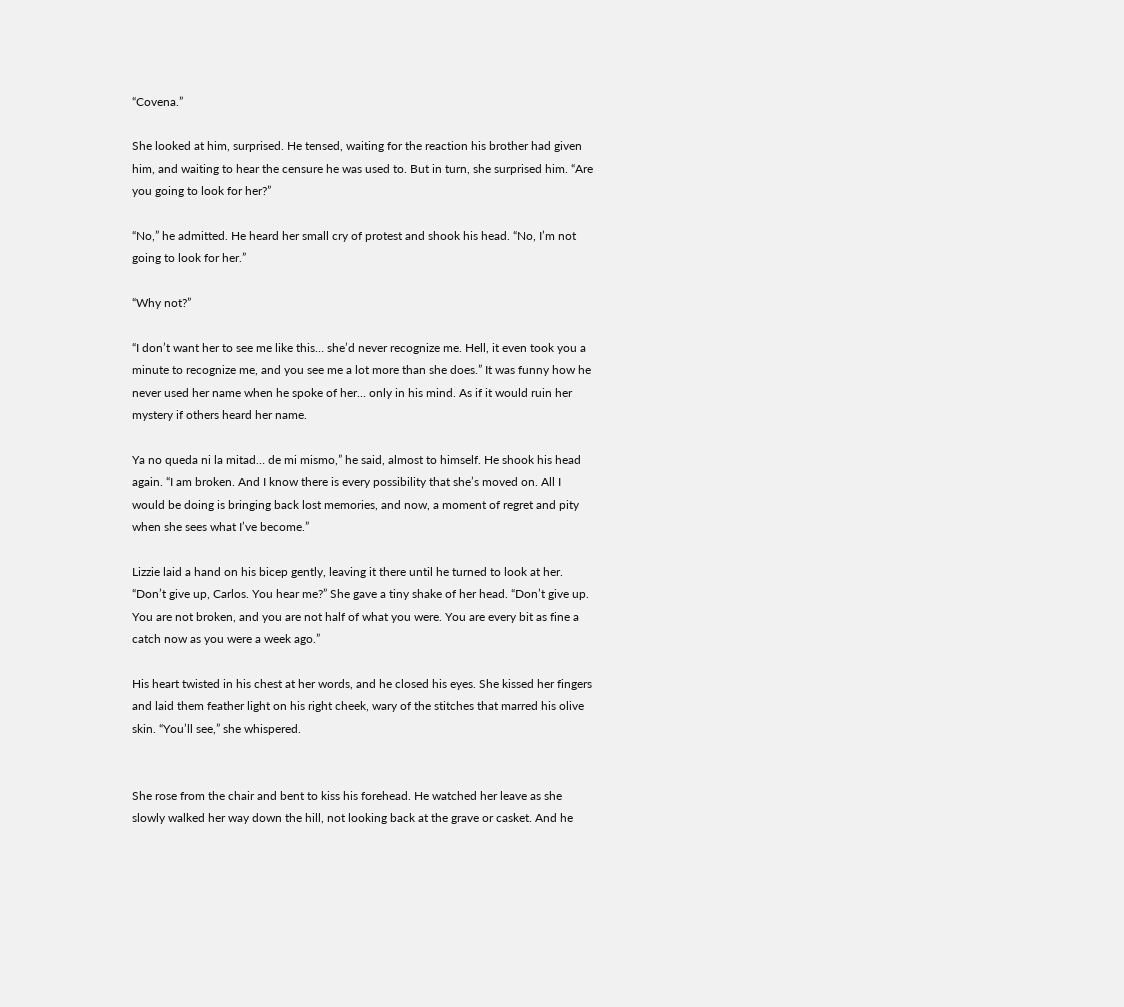“Covena.”

She looked at him, surprised. He tensed, waiting for the reaction his brother had given him, and waiting to hear the censure he was used to. But in turn, she surprised him. “Are you going to look for her?”

“No,” he admitted. He heard her small cry of protest and shook his head. “No, I’m not going to look for her.”

“Why not?”

“I don’t want her to see me like this… she’d never recognize me. Hell, it even took you a minute to recognize me, and you see me a lot more than she does.” It was funny how he never used her name when he spoke of her… only in his mind. As if it would ruin her mystery if others heard her name.

Ya no queda ni la mitad… de mi mismo,” he said, almost to himself. He shook his head again. “I am broken. And I know there is every possibility that she’s moved on. All I would be doing is bringing back lost memories, and now, a moment of regret and pity when she sees what I’ve become.”

Lizzie laid a hand on his bicep gently, leaving it there until he turned to look at her. “Don’t give up, Carlos. You hear me?” She gave a tiny shake of her head. “Don’t give up. You are not broken, and you are not half of what you were. You are every bit as fine a catch now as you were a week ago.”

His heart twisted in his chest at her words, and he closed his eyes. She kissed her fingers and laid them feather light on his right cheek, wary of the stitches that marred his olive skin. “You’ll see,” she whispered.


She rose from the chair and bent to kiss his forehead. He watched her leave as she slowly walked her way down the hill, not looking back at the grave or casket. And he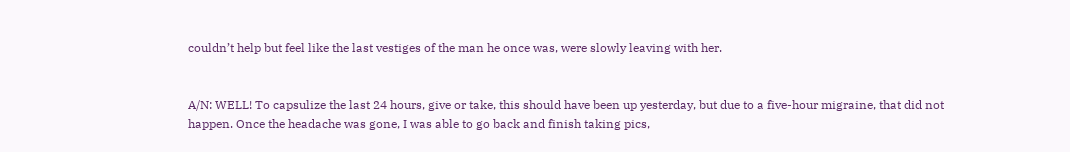couldn’t help but feel like the last vestiges of the man he once was, were slowly leaving with her.


A/N: WELL! To capsulize the last 24 hours, give or take, this should have been up yesterday, but due to a five-hour migraine, that did not happen. Once the headache was gone, I was able to go back and finish taking pics,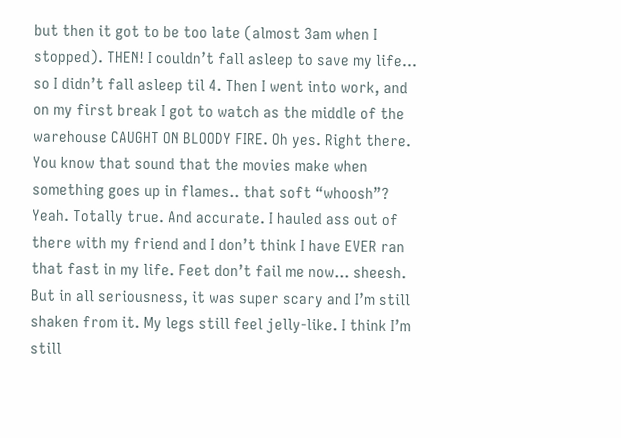but then it got to be too late (almost 3am when I stopped). THEN! I couldn’t fall asleep to save my life… so I didn’t fall asleep til 4. Then I went into work, and on my first break I got to watch as the middle of the warehouse CAUGHT ON BLOODY FIRE. Oh yes. Right there. You know that sound that the movies make when something goes up in flames.. that soft “whoosh”? Yeah. Totally true. And accurate. I hauled ass out of there with my friend and I don’t think I have EVER ran that fast in my life. Feet don’t fail me now… sheesh. But in all seriousness, it was super scary and I’m still shaken from it. My legs still feel jelly-like. I think I’m still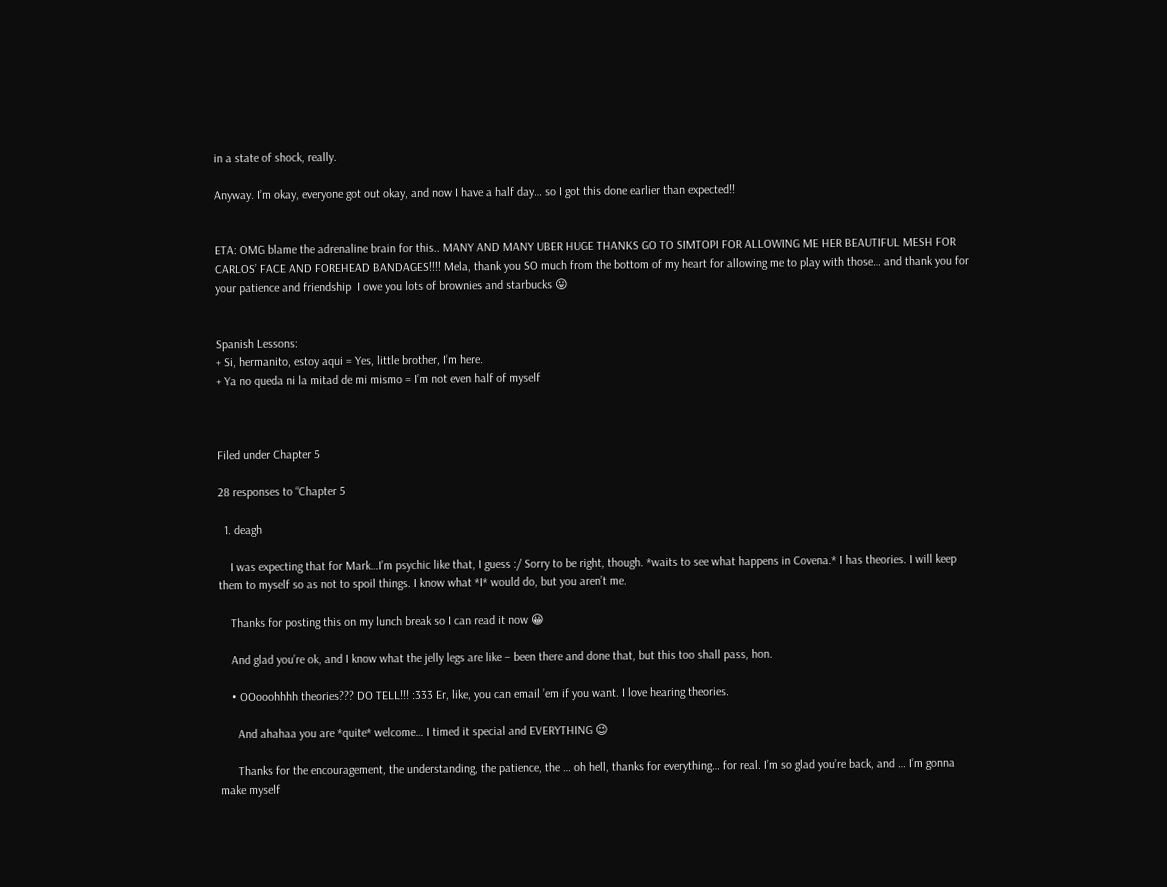in a state of shock, really.

Anyway. I’m okay, everyone got out okay, and now I have a half day… so I got this done earlier than expected!!


ETA: OMG blame the adrenaline brain for this.. MANY AND MANY UBER HUGE THANKS GO TO SIMTOPI FOR ALLOWING ME HER BEAUTIFUL MESH FOR CARLOS’ FACE AND FOREHEAD BANDAGES!!!! Mela, thank you SO much from the bottom of my heart for allowing me to play with those… and thank you for your patience and friendship  I owe you lots of brownies and starbucks 😛


Spanish Lessons:
+ Si, hermanito, estoy aqui = Yes, little brother, I’m here.
+ Ya no queda ni la mitad de mi mismo = I’m not even half of myself



Filed under Chapter 5

28 responses to “Chapter 5

  1. deagh

    I was expecting that for Mark…I’m psychic like that, I guess :/ Sorry to be right, though. *waits to see what happens in Covena.* I has theories. I will keep them to myself so as not to spoil things. I know what *I* would do, but you aren’t me.

    Thanks for posting this on my lunch break so I can read it now 😀

    And glad you’re ok, and I know what the jelly legs are like – been there and done that, but this too shall pass, hon.

    • OOooohhhh theories??? DO TELL!!! :333 Er, like, you can email ’em if you want. I love hearing theories.

      And ahahaa you are *quite* welcome… I timed it special and EVERYTHING 😉

      Thanks for the encouragement, the understanding, the patience, the … oh hell, thanks for everything… for real. I’m so glad you’re back, and … I’m gonna make myself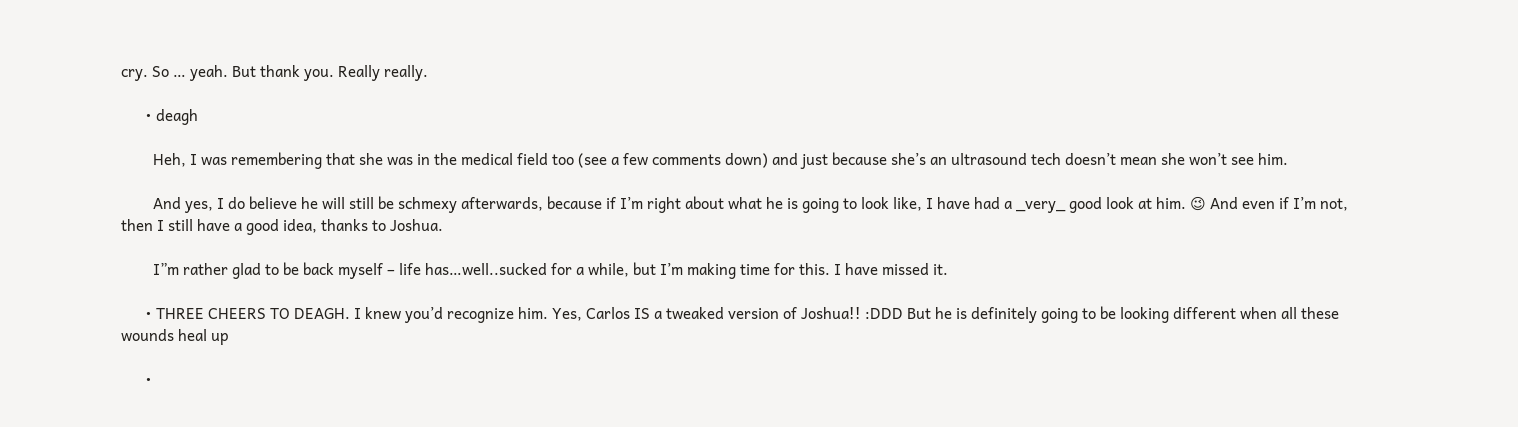cry. So … yeah. But thank you. Really really.

      • deagh

        Heh, I was remembering that she was in the medical field too (see a few comments down) and just because she’s an ultrasound tech doesn’t mean she won’t see him.

        And yes, I do believe he will still be schmexy afterwards, because if I’m right about what he is going to look like, I have had a _very_ good look at him. 😉 And even if I’m not, then I still have a good idea, thanks to Joshua.

        I”m rather glad to be back myself – life has…well..sucked for a while, but I’m making time for this. I have missed it.

      • THREE CHEERS TO DEAGH. I knew you’d recognize him. Yes, Carlos IS a tweaked version of Joshua!! :DDD But he is definitely going to be looking different when all these wounds heal up

      •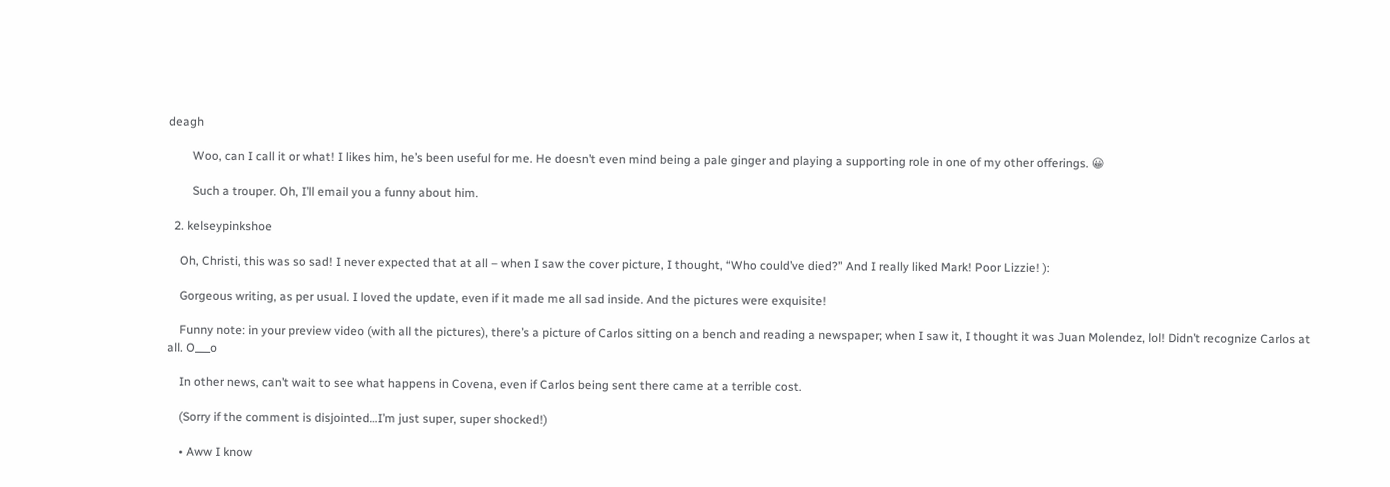deagh

        Woo, can I call it or what! I likes him, he’s been useful for me. He doesn’t even mind being a pale ginger and playing a supporting role in one of my other offerings. 😀

        Such a trouper. Oh, I’ll email you a funny about him.

  2. kelseypinkshoe

    Oh, Christi, this was so sad! I never expected that at all – when I saw the cover picture, I thought, “Who could’ve died?” And I really liked Mark! Poor Lizzie! ):

    Gorgeous writing, as per usual. I loved the update, even if it made me all sad inside. And the pictures were exquisite!

    Funny note: in your preview video (with all the pictures), there’s a picture of Carlos sitting on a bench and reading a newspaper; when I saw it, I thought it was Juan Molendez, lol! Didn’t recognize Carlos at all. O___o

    In other news, can’t wait to see what happens in Covena, even if Carlos being sent there came at a terrible cost.

    (Sorry if the comment is disjointed…I’m just super, super shocked!)

    • Aww I know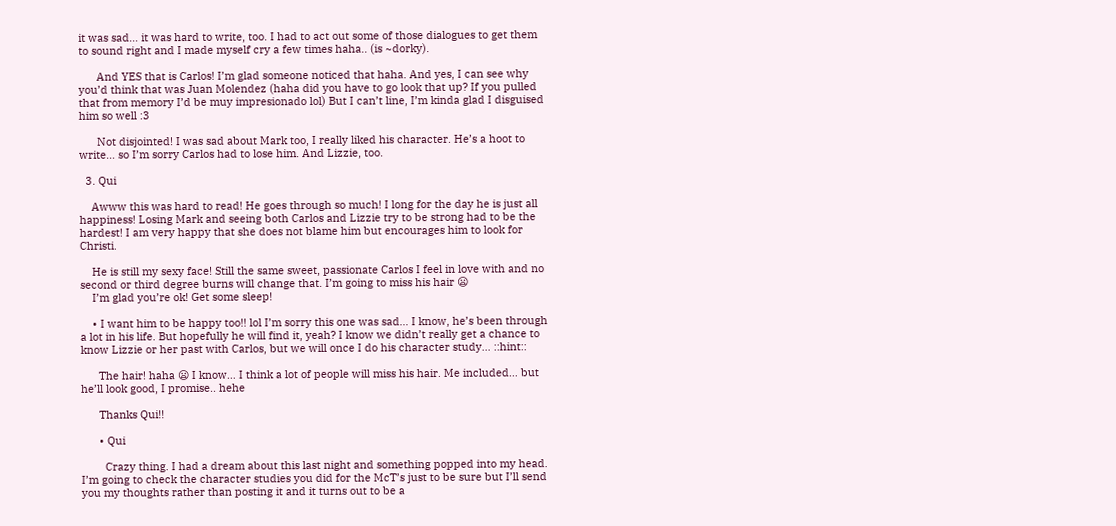it was sad… it was hard to write, too. I had to act out some of those dialogues to get them to sound right and I made myself cry a few times haha.. (is ~dorky).

      And YES that is Carlos! I’m glad someone noticed that haha. And yes, I can see why you’d think that was Juan Molendez (haha did you have to go look that up? If you pulled that from memory I’d be muy impresionado lol) But I can’t line, I’m kinda glad I disguised him so well :3

      Not disjointed! I was sad about Mark too, I really liked his character. He’s a hoot to write… so I’m sorry Carlos had to lose him. And Lizzie, too.

  3. Qui

    Awww this was hard to read! He goes through so much! I long for the day he is just all happiness! Losing Mark and seeing both Carlos and Lizzie try to be strong had to be the hardest! I am very happy that she does not blame him but encourages him to look for Christi.

    He is still my sexy face! Still the same sweet, passionate Carlos I feel in love with and no second or third degree burns will change that. I’m going to miss his hair 😦
    I’m glad you’re ok! Get some sleep!

    • I want him to be happy too!! lol I’m sorry this one was sad… I know, he’s been through a lot in his life. But hopefully he will find it, yeah? I know we didn’t really get a chance to know Lizzie or her past with Carlos, but we will once I do his character study… ::hint::

      The hair! haha 😦 I know… I think a lot of people will miss his hair. Me included… but he’ll look good, I promise.. hehe

      Thanks Qui!!

      • Qui

        Crazy thing. I had a dream about this last night and something popped into my head. I’m going to check the character studies you did for the McT’s just to be sure but I’ll send you my thoughts rather than posting it and it turns out to be a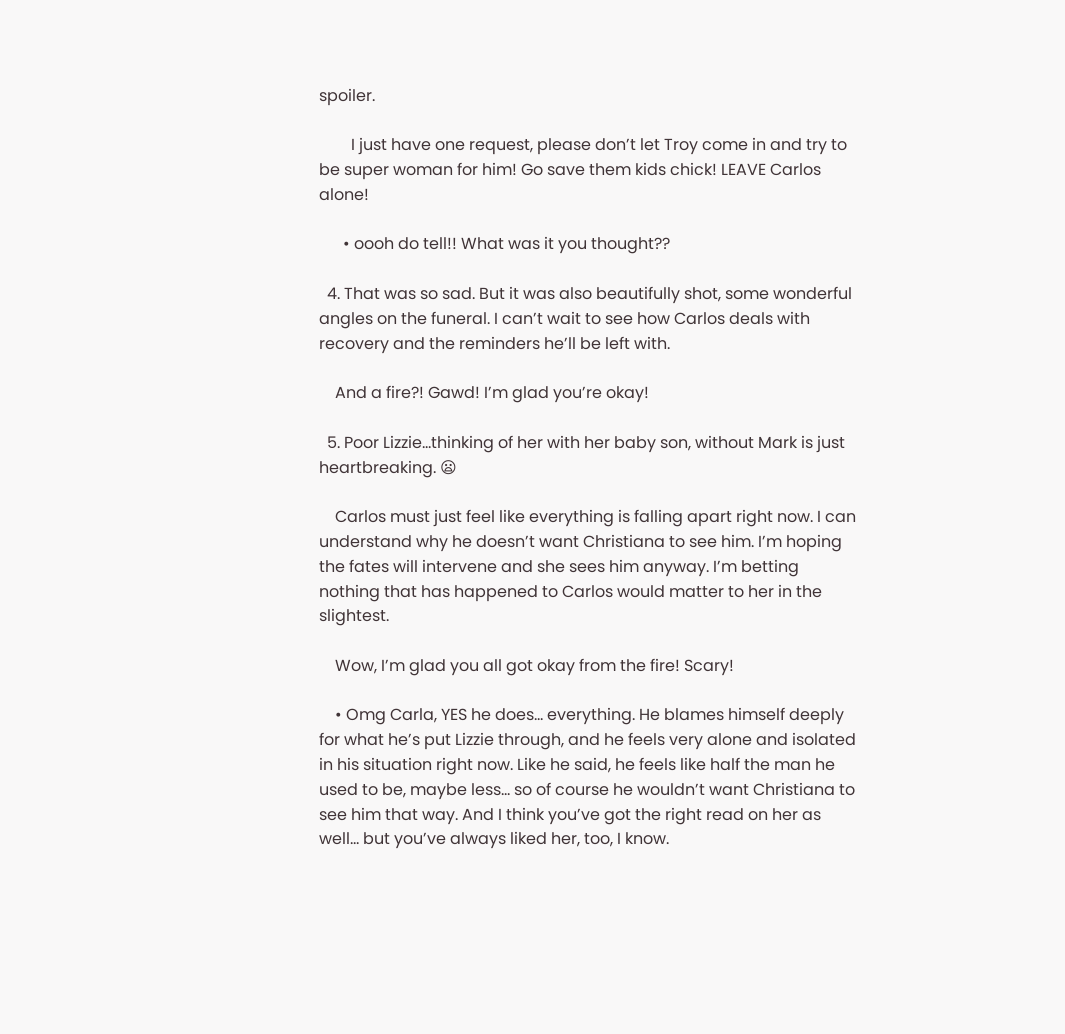spoiler.

        I just have one request, please don’t let Troy come in and try to be super woman for him! Go save them kids chick! LEAVE Carlos alone!

      • oooh do tell!! What was it you thought??

  4. That was so sad. But it was also beautifully shot, some wonderful angles on the funeral. I can’t wait to see how Carlos deals with recovery and the reminders he’ll be left with.

    And a fire?! Gawd! I’m glad you’re okay!

  5. Poor Lizzie…thinking of her with her baby son, without Mark is just heartbreaking. 😦

    Carlos must just feel like everything is falling apart right now. I can understand why he doesn’t want Christiana to see him. I’m hoping the fates will intervene and she sees him anyway. I’m betting nothing that has happened to Carlos would matter to her in the slightest.

    Wow, I’m glad you all got okay from the fire! Scary!

    • Omg Carla, YES he does… everything. He blames himself deeply for what he’s put Lizzie through, and he feels very alone and isolated in his situation right now. Like he said, he feels like half the man he used to be, maybe less… so of course he wouldn’t want Christiana to see him that way. And I think you’ve got the right read on her as well… but you’ve always liked her, too, I know.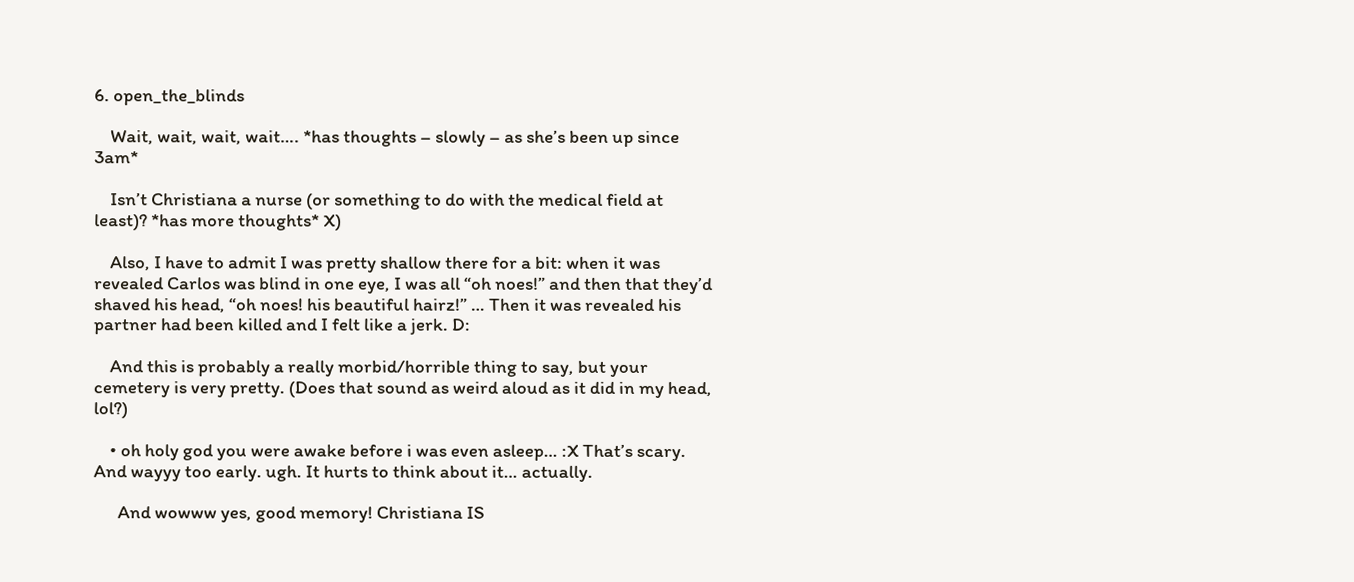6. open_the_blinds

    Wait, wait, wait, wait…. *has thoughts – slowly – as she’s been up since 3am*

    Isn’t Christiana a nurse (or something to do with the medical field at least)? *has more thoughts* X)

    Also, I have to admit I was pretty shallow there for a bit: when it was revealed Carlos was blind in one eye, I was all “oh noes!” and then that they’d shaved his head, “oh noes! his beautiful hairz!” … Then it was revealed his partner had been killed and I felt like a jerk. D:

    And this is probably a really morbid/horrible thing to say, but your cemetery is very pretty. (Does that sound as weird aloud as it did in my head, lol?)

    • oh holy god you were awake before i was even asleep… :X That’s scary. And wayyy too early. ugh. It hurts to think about it… actually.

      And wowww yes, good memory! Christiana IS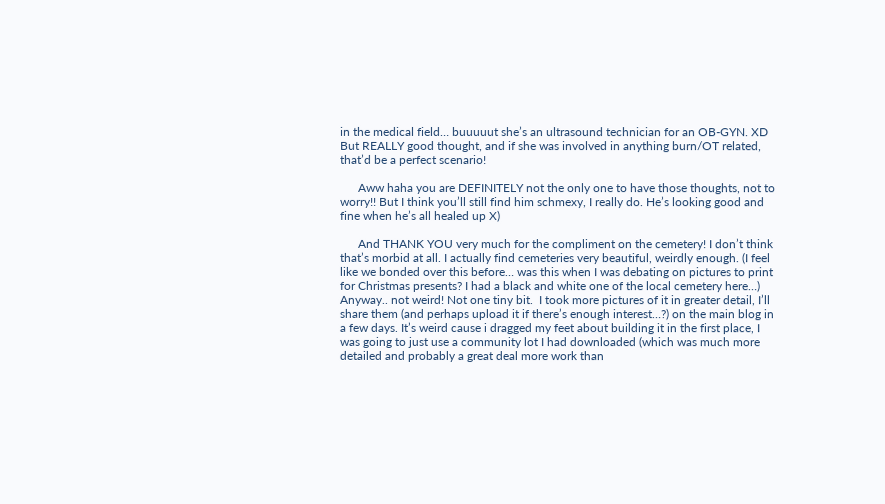in the medical field… buuuuut she’s an ultrasound technician for an OB-GYN. XD But REALLY good thought, and if she was involved in anything burn/OT related, that’d be a perfect scenario!

      Aww haha you are DEFINITELY not the only one to have those thoughts, not to worry!! But I think you’ll still find him schmexy, I really do. He’s looking good and fine when he’s all healed up X)

      And THANK YOU very much for the compliment on the cemetery! I don’t think that’s morbid at all. I actually find cemeteries very beautiful, weirdly enough. (I feel like we bonded over this before… was this when I was debating on pictures to print for Christmas presents? I had a black and white one of the local cemetery here…) Anyway.. not weird! Not one tiny bit.  I took more pictures of it in greater detail, I’ll share them (and perhaps upload it if there’s enough interest…?) on the main blog in a few days. It’s weird cause i dragged my feet about building it in the first place, I was going to just use a community lot I had downloaded (which was much more detailed and probably a great deal more work than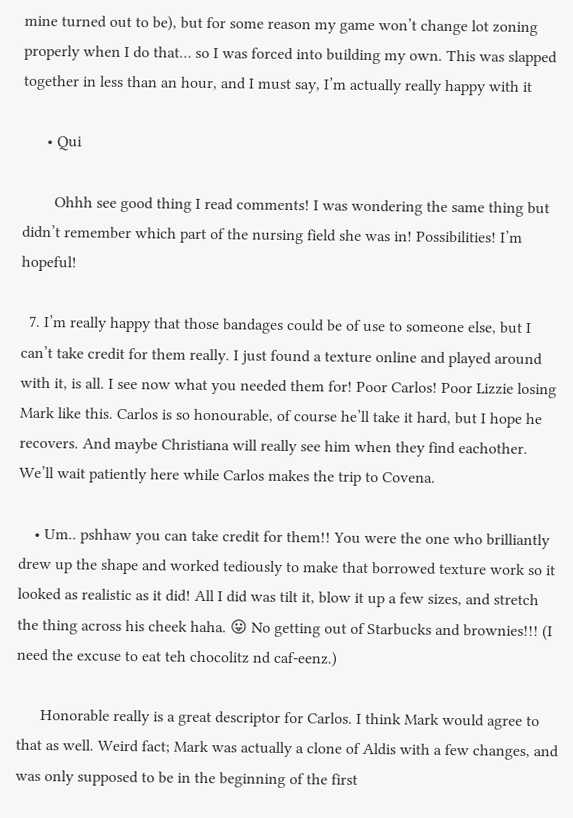mine turned out to be), but for some reason my game won’t change lot zoning properly when I do that… so I was forced into building my own. This was slapped together in less than an hour, and I must say, I’m actually really happy with it

      • Qui

        Ohhh see good thing I read comments! I was wondering the same thing but didn’t remember which part of the nursing field she was in! Possibilities! I’m hopeful!

  7. I’m really happy that those bandages could be of use to someone else, but I can’t take credit for them really. I just found a texture online and played around with it, is all. I see now what you needed them for! Poor Carlos! Poor Lizzie losing Mark like this. Carlos is so honourable, of course he’ll take it hard, but I hope he recovers. And maybe Christiana will really see him when they find eachother. We’ll wait patiently here while Carlos makes the trip to Covena.

    • Um.. pshhaw you can take credit for them!! You were the one who brilliantly drew up the shape and worked tediously to make that borrowed texture work so it looked as realistic as it did! All I did was tilt it, blow it up a few sizes, and stretch the thing across his cheek haha. 😛 No getting out of Starbucks and brownies!!! (I need the excuse to eat teh chocolitz nd caf-eenz.)

      Honorable really is a great descriptor for Carlos. I think Mark would agree to that as well. Weird fact; Mark was actually a clone of Aldis with a few changes, and was only supposed to be in the beginning of the first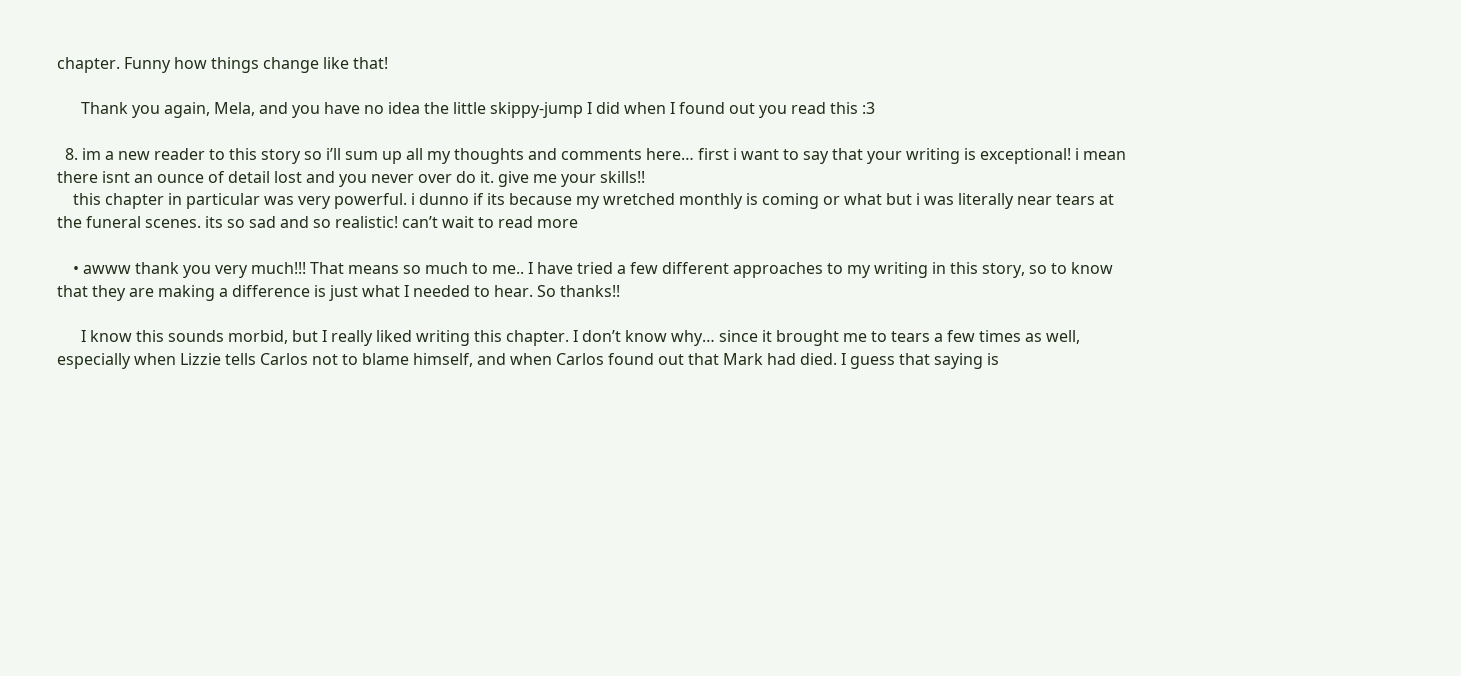chapter. Funny how things change like that!

      Thank you again, Mela, and you have no idea the little skippy-jump I did when I found out you read this :3

  8. im a new reader to this story so i’ll sum up all my thoughts and comments here… first i want to say that your writing is exceptional! i mean there isnt an ounce of detail lost and you never over do it. give me your skills!!
    this chapter in particular was very powerful. i dunno if its because my wretched monthly is coming or what but i was literally near tears at the funeral scenes. its so sad and so realistic! can’t wait to read more

    • awww thank you very much!!! That means so much to me.. I have tried a few different approaches to my writing in this story, so to know that they are making a difference is just what I needed to hear. So thanks!!

      I know this sounds morbid, but I really liked writing this chapter. I don’t know why… since it brought me to tears a few times as well, especially when Lizzie tells Carlos not to blame himself, and when Carlos found out that Mark had died. I guess that saying is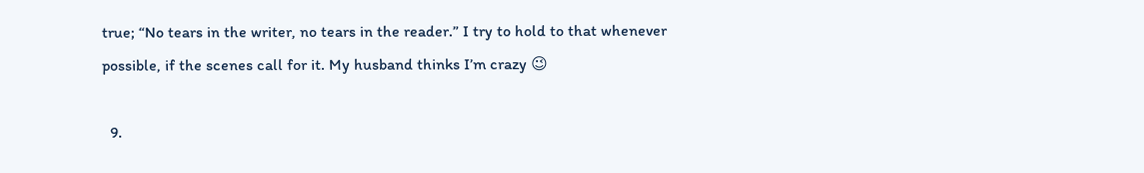true; “No tears in the writer, no tears in the reader.” I try to hold to that whenever possible, if the scenes call for it. My husband thinks I’m crazy 😉

  9.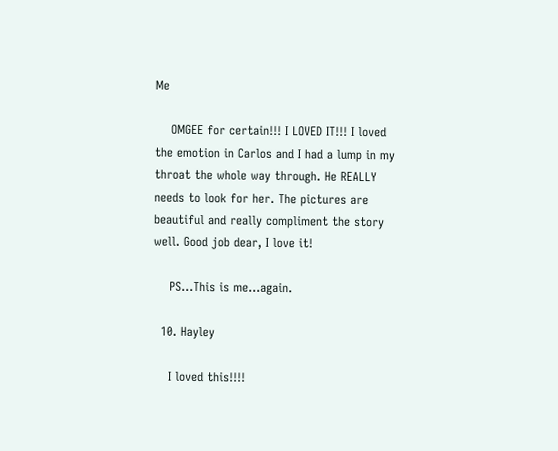Me

    OMGEE for certain!!! I LOVED IT!!! I loved the emotion in Carlos and I had a lump in my throat the whole way through. He REALLY needs to look for her. The pictures are beautiful and really compliment the story well. Good job dear, I love it!

    PS…This is me…again.

  10. Hayley

    I loved this!!!!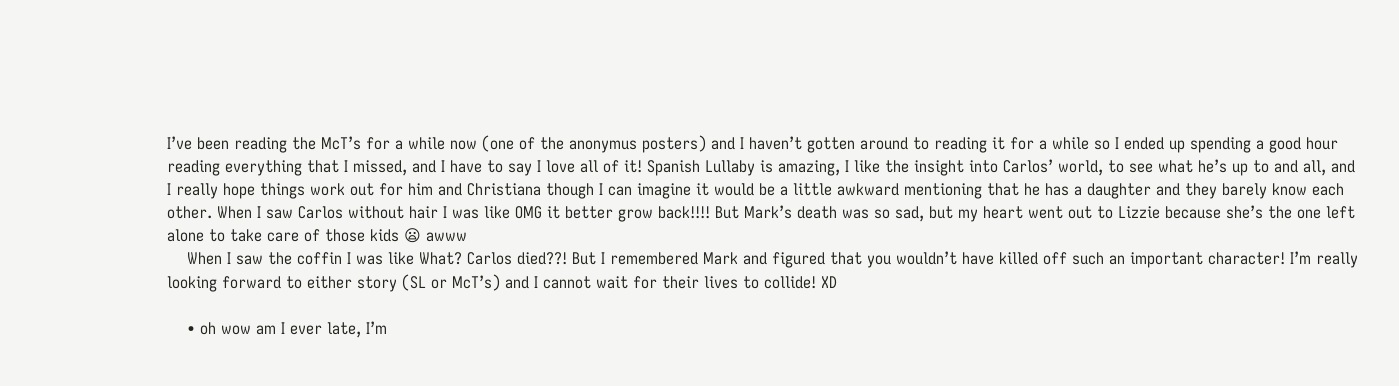I’ve been reading the McT’s for a while now (one of the anonymus posters) and I haven’t gotten around to reading it for a while so I ended up spending a good hour reading everything that I missed, and I have to say I love all of it! Spanish Lullaby is amazing, I like the insight into Carlos’ world, to see what he’s up to and all, and I really hope things work out for him and Christiana though I can imagine it would be a little awkward mentioning that he has a daughter and they barely know each other. When I saw Carlos without hair I was like OMG it better grow back!!!! But Mark’s death was so sad, but my heart went out to Lizzie because she’s the one left alone to take care of those kids 😦 awww
    When I saw the coffin I was like What? Carlos died??! But I remembered Mark and figured that you wouldn’t have killed off such an important character! I’m really looking forward to either story (SL or McT’s) and I cannot wait for their lives to collide! XD

    • oh wow am I ever late, I’m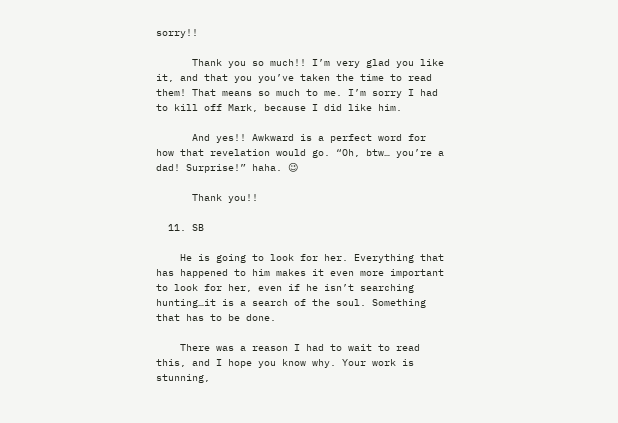sorry!!

      Thank you so much!! I’m very glad you like it, and that you you’ve taken the time to read them! That means so much to me. I’m sorry I had to kill off Mark, because I did like him.

      And yes!! Awkward is a perfect word for how that revelation would go. “Oh, btw… you’re a dad! Surprise!” haha. 😉

      Thank you!!

  11. SB

    He is going to look for her. Everything that has happened to him makes it even more important to look for her, even if he isn’t searching hunting…it is a search of the soul. Something that has to be done.

    There was a reason I had to wait to read this, and I hope you know why. Your work is stunning,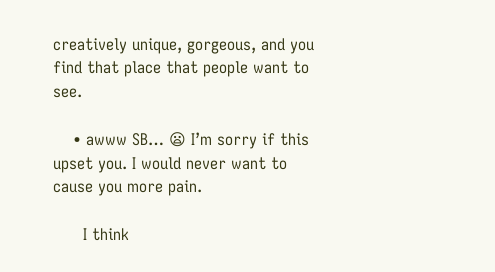creatively unique, gorgeous, and you find that place that people want to see.

    • awww SB… 😦 I’m sorry if this upset you. I would never want to cause you more pain.

      I think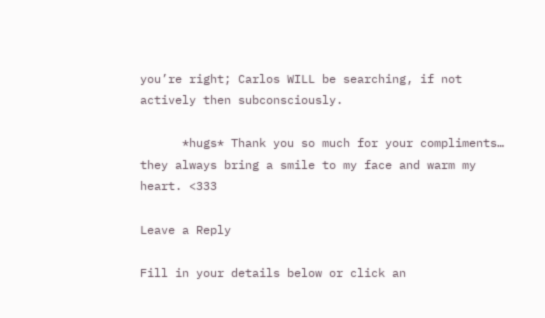you’re right; Carlos WILL be searching, if not actively then subconsciously.

      *hugs* Thank you so much for your compliments… they always bring a smile to my face and warm my heart. <333

Leave a Reply

Fill in your details below or click an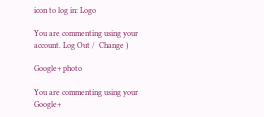icon to log in: Logo

You are commenting using your account. Log Out /  Change )

Google+ photo

You are commenting using your Google+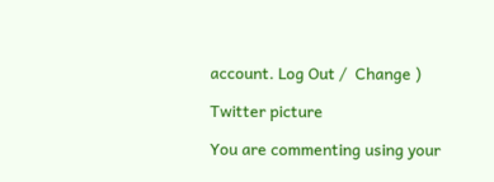account. Log Out /  Change )

Twitter picture

You are commenting using your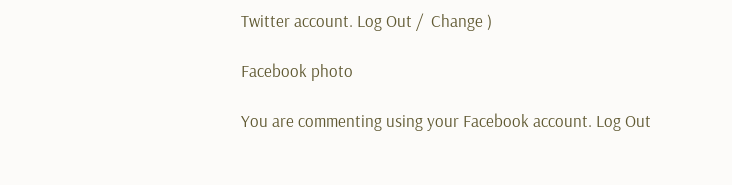Twitter account. Log Out /  Change )

Facebook photo

You are commenting using your Facebook account. Log Out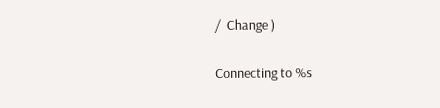/  Change )


Connecting to %s